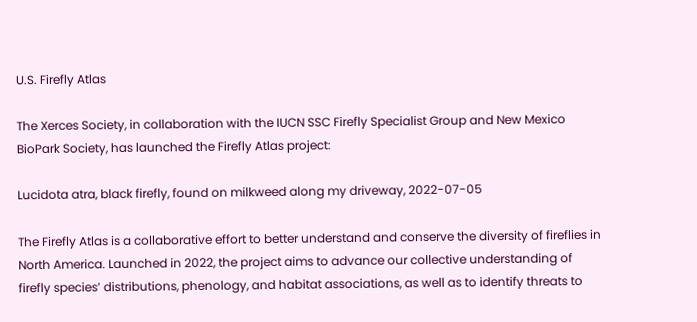U.S. Firefly Atlas

The Xerces Society, in collaboration with the IUCN SSC Firefly Specialist Group and New Mexico BioPark Society, has launched the Firefly Atlas project:

Lucidota atra, black firefly, found on milkweed along my driveway, 2022-07-05

The Firefly Atlas is a collaborative effort to better understand and conserve the diversity of fireflies in North America. Launched in 2022, the project aims to advance our collective understanding of firefly species’ distributions, phenology, and habitat associations, as well as to identify threats to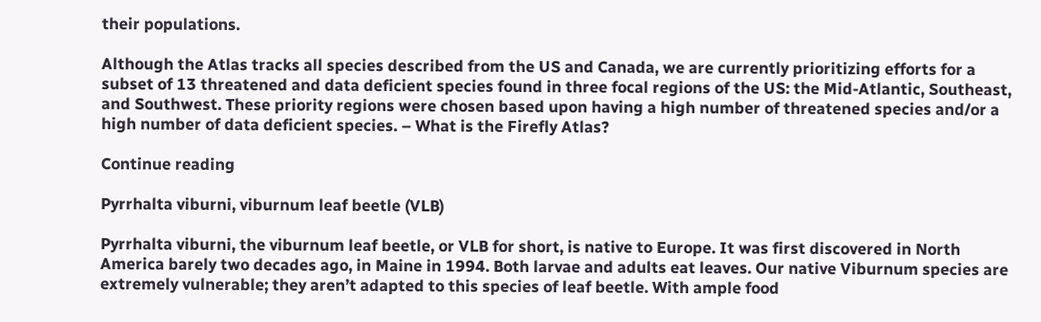their populations.

Although the Atlas tracks all species described from the US and Canada, we are currently prioritizing efforts for a subset of 13 threatened and data deficient species found in three focal regions of the US: the Mid-Atlantic, Southeast, and Southwest. These priority regions were chosen based upon having a high number of threatened species and/or a high number of data deficient species. – What is the Firefly Atlas?

Continue reading

Pyrrhalta viburni, viburnum leaf beetle (VLB)

Pyrrhalta viburni, the viburnum leaf beetle, or VLB for short, is native to Europe. It was first discovered in North America barely two decades ago, in Maine in 1994. Both larvae and adults eat leaves. Our native Viburnum species are extremely vulnerable; they aren’t adapted to this species of leaf beetle. With ample food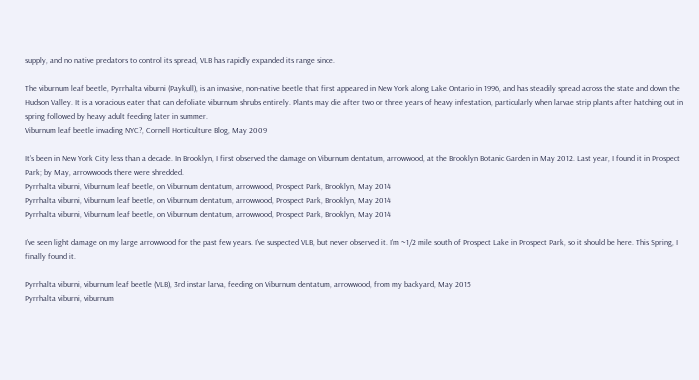supply, and no native predators to control its spread, VLB has rapidly expanded its range since.

The viburnum leaf beetle, Pyrrhalta viburni (Paykull), is an invasive, non-native beetle that first appeared in New York along Lake Ontario in 1996, and has steadily spread across the state and down the Hudson Valley. It is a voracious eater that can defoliate viburnum shrubs entirely. Plants may die after two or three years of heavy infestation, particularly when larvae strip plants after hatching out in spring followed by heavy adult feeding later in summer.
Viburnum leaf beetle invading NYC?, Cornell Horticulture Blog, May 2009

It’s been in New York City less than a decade. In Brooklyn, I first observed the damage on Viburnum dentatum, arrowwood, at the Brooklyn Botanic Garden in May 2012. Last year, I found it in Prospect Park; by May, arrowwoods there were shredded.
Pyrrhalta viburni, Viburnum leaf beetle, on Viburnum dentatum, arrowwood, Prospect Park, Brooklyn, May 2014
Pyrrhalta viburni, Viburnum leaf beetle, on Viburnum dentatum, arrowwood, Prospect Park, Brooklyn, May 2014
Pyrrhalta viburni, Viburnum leaf beetle, on Viburnum dentatum, arrowwood, Prospect Park, Brooklyn, May 2014

I’ve seen light damage on my large arrowwood for the past few years. I’ve suspected VLB, but never observed it. I’m ~1/2 mile south of Prospect Lake in Prospect Park, so it should be here. This Spring, I finally found it.

Pyrrhalta viburni, viburnum leaf beetle (VLB), 3rd instar larva, feeding on Viburnum dentatum, arrowwood, from my backyard, May 2015
Pyrrhalta viburni, viburnum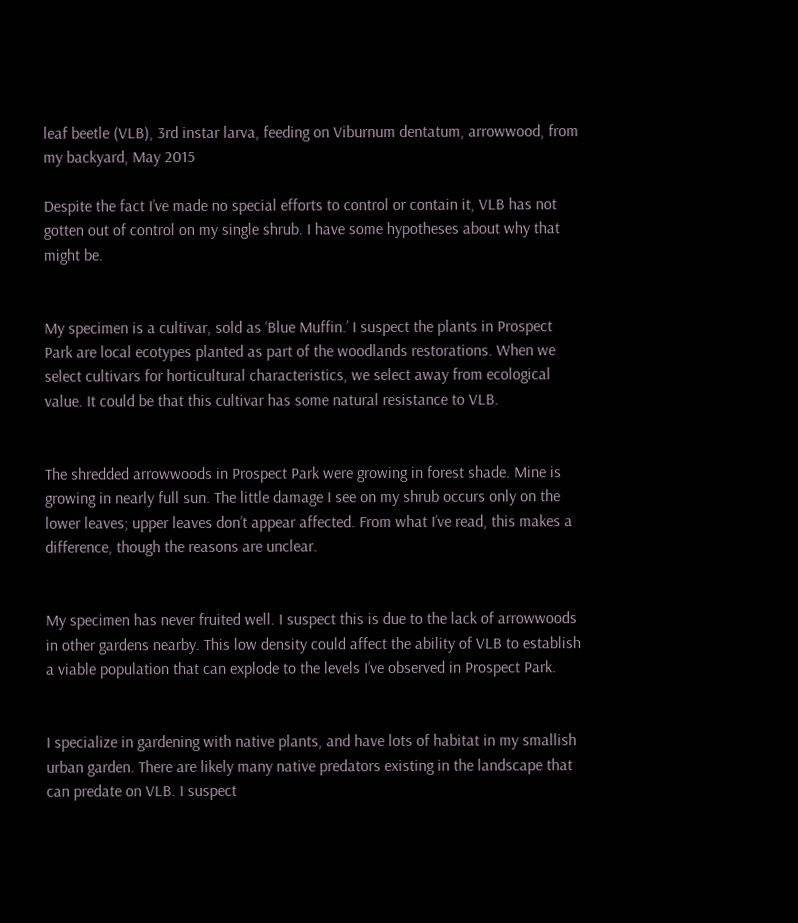leaf beetle (VLB), 3rd instar larva, feeding on Viburnum dentatum, arrowwood, from my backyard, May 2015

Despite the fact I’ve made no special efforts to control or contain it, VLB has not gotten out of control on my single shrub. I have some hypotheses about why that might be.


My specimen is a cultivar, sold as ‘Blue Muffin.’ I suspect the plants in Prospect Park are local ecotypes planted as part of the woodlands restorations. When we select cultivars for horticultural characteristics, we select away from ecological value. It could be that this cultivar has some natural resistance to VLB.


The shredded arrowwoods in Prospect Park were growing in forest shade. Mine is growing in nearly full sun. The little damage I see on my shrub occurs only on the lower leaves; upper leaves don’t appear affected. From what I’ve read, this makes a difference, though the reasons are unclear.


My specimen has never fruited well. I suspect this is due to the lack of arrowwoods in other gardens nearby. This low density could affect the ability of VLB to establish a viable population that can explode to the levels I’ve observed in Prospect Park.


I specialize in gardening with native plants, and have lots of habitat in my smallish urban garden. There are likely many native predators existing in the landscape that can predate on VLB. I suspect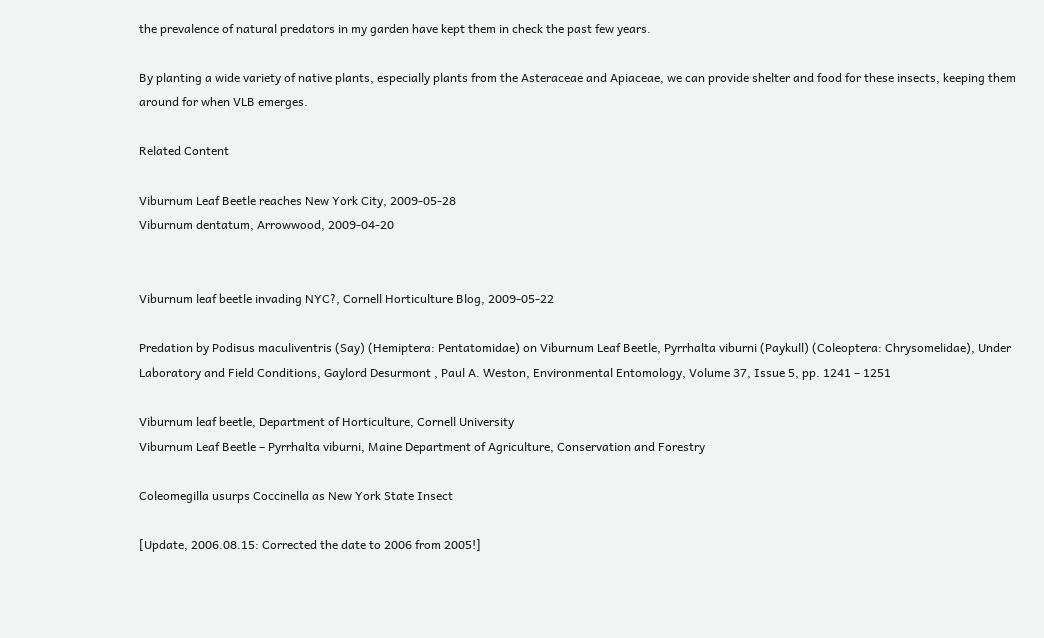the prevalence of natural predators in my garden have kept them in check the past few years.

By planting a wide variety of native plants, especially plants from the Asteraceae and Apiaceae, we can provide shelter and food for these insects, keeping them around for when VLB emerges.

Related Content

Viburnum Leaf Beetle reaches New York City, 2009-05-28
Viburnum dentatum, Arrowwood, 2009-04-20


Viburnum leaf beetle invading NYC?, Cornell Horticulture Blog, 2009-05-22

Predation by Podisus maculiventris (Say) (Hemiptera: Pentatomidae) on Viburnum Leaf Beetle, Pyrrhalta viburni (Paykull) (Coleoptera: Chrysomelidae), Under Laboratory and Field Conditions, Gaylord Desurmont , Paul A. Weston, Environmental Entomology, Volume 37, Issue 5, pp. 1241 – 1251

Viburnum leaf beetle, Department of Horticulture, Cornell University
Viburnum Leaf Beetle – Pyrrhalta viburni, Maine Department of Agriculture, Conservation and Forestry

Coleomegilla usurps Coccinella as New York State Insect

[Update, 2006.08.15: Corrected the date to 2006 from 2005!]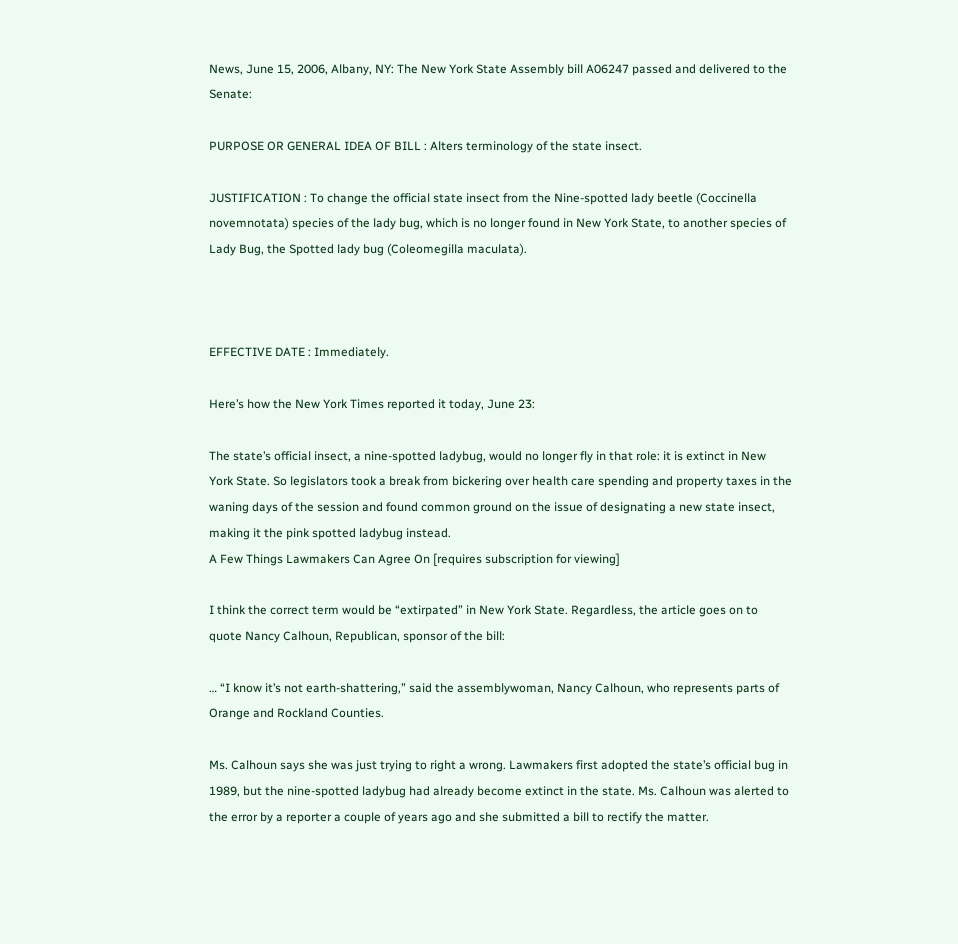News, June 15, 2006, Albany, NY: The New York State Assembly bill A06247 passed and delivered to the Senate:

PURPOSE OR GENERAL IDEA OF BILL : Alters terminology of the state insect.

JUSTIFICATION : To change the official state insect from the Nine-spotted lady beetle (Coccinella novemnotata) species of the lady bug, which is no longer found in New York State, to another species of Lady Bug, the Spotted lady bug (Coleomegilla maculata).



EFFECTIVE DATE : Immediately.

Here’s how the New York Times reported it today, June 23:

The state’s official insect, a nine-spotted ladybug, would no longer fly in that role: it is extinct in New York State. So legislators took a break from bickering over health care spending and property taxes in the waning days of the session and found common ground on the issue of designating a new state insect, making it the pink spotted ladybug instead.
A Few Things Lawmakers Can Agree On [requires subscription for viewing]

I think the correct term would be “extirpated” in New York State. Regardless, the article goes on to quote Nancy Calhoun, Republican, sponsor of the bill:

… “I know it’s not earth-shattering,” said the assemblywoman, Nancy Calhoun, who represents parts of Orange and Rockland Counties.

Ms. Calhoun says she was just trying to right a wrong. Lawmakers first adopted the state’s official bug in 1989, but the nine-spotted ladybug had already become extinct in the state. Ms. Calhoun was alerted to the error by a reporter a couple of years ago and she submitted a bill to rectify the matter.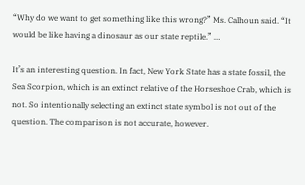“Why do we want to get something like this wrong?” Ms. Calhoun said. “It would be like having a dinosaur as our state reptile.” …

It’s an interesting question. In fact, New York State has a state fossil, the Sea Scorpion, which is an extinct relative of the Horseshoe Crab, which is not. So intentionally selecting an extinct state symbol is not out of the question. The comparison is not accurate, however.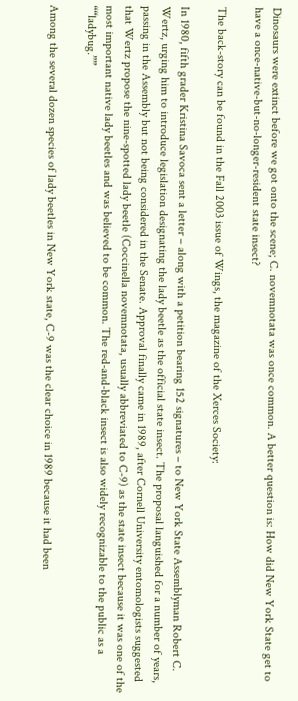Dinosaurs were extinct before we got onto the scene; C. novemnotata was once common. A better question is: How did New York State get to have a once-native-but-no-longer-resident state insect?

The back-story can be found in the Fall 2003 issue of Wings, the magazine of the Xerces Society:

In 1980, fifth grader Kristina Savoca sent a letter – along with a petition bearing 152 signatures – to New York State Assemblyman Robert C. Wertz, urging him to introduce legislation designating the lady beetle as the official state insect. The proposal languished for a number of years, passing in the Assembly but not being considered in the Senate. Approval finally came in 1989, after Cornell University entomologists suggested that Wertz propose the nine-spotted lady beetle (Coccinella novemnotata, usually abbreviated to C-9) as the state insect because it was one of the most important native lady beetles and was believed to be common. The red-and-black insect is also widely recognizable to the public as a ““ladybug.””

Among the several dozen species of lady beetles in New York state, C-9 was the clear choice in 1989 because it had been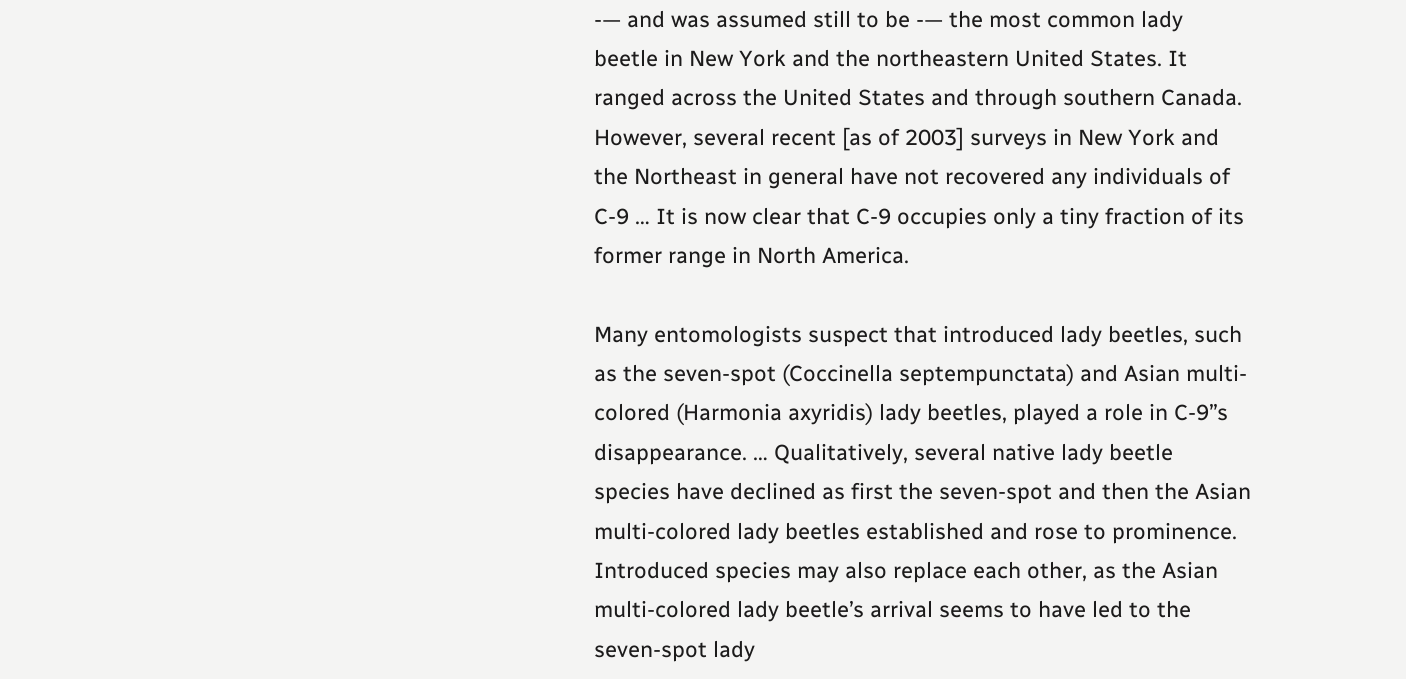-— and was assumed still to be -— the most common lady beetle in New York and the northeastern United States. It ranged across the United States and through southern Canada. However, several recent [as of 2003] surveys in New York and the Northeast in general have not recovered any individuals of C-9 … It is now clear that C-9 occupies only a tiny fraction of its former range in North America.

Many entomologists suspect that introduced lady beetles, such as the seven-spot (Coccinella septempunctata) and Asian multi-colored (Harmonia axyridis) lady beetles, played a role in C-9’’s disappearance. … Qualitatively, several native lady beetle species have declined as first the seven-spot and then the Asian multi-colored lady beetles established and rose to prominence. Introduced species may also replace each other, as the Asian multi-colored lady beetle’s arrival seems to have led to the seven-spot lady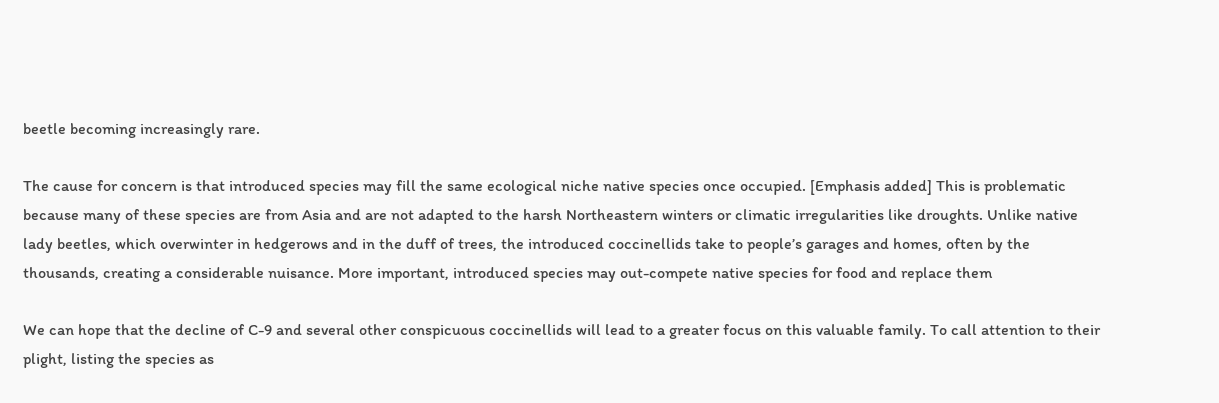beetle becoming increasingly rare.

The cause for concern is that introduced species may fill the same ecological niche native species once occupied. [Emphasis added] This is problematic because many of these species are from Asia and are not adapted to the harsh Northeastern winters or climatic irregularities like droughts. Unlike native lady beetles, which overwinter in hedgerows and in the duff of trees, the introduced coccinellids take to people’s garages and homes, often by the thousands, creating a considerable nuisance. More important, introduced species may out-compete native species for food and replace them

We can hope that the decline of C-9 and several other conspicuous coccinellids will lead to a greater focus on this valuable family. To call attention to their plight, listing the species as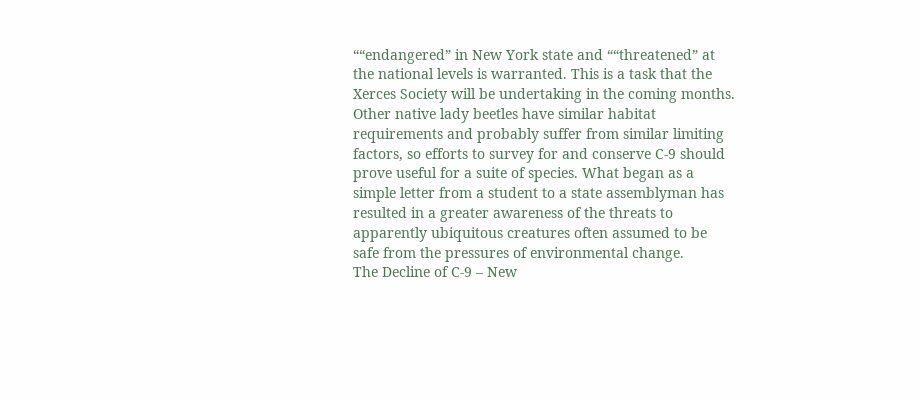““endangered” in New York state and ““threatened” at the national levels is warranted. This is a task that the Xerces Society will be undertaking in the coming months. Other native lady beetles have similar habitat requirements and probably suffer from similar limiting factors, so efforts to survey for and conserve C-9 should prove useful for a suite of species. What began as a simple letter from a student to a state assemblyman has resulted in a greater awareness of the threats to apparently ubiquitous creatures often assumed to be safe from the pressures of environmental change.
The Decline of C-9 – New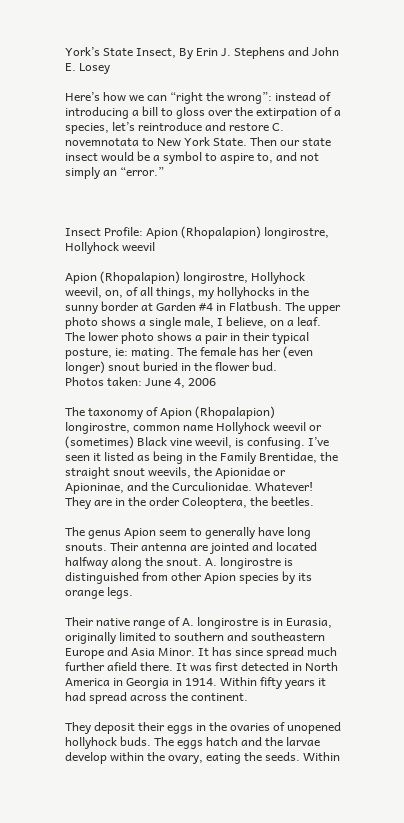York’s State Insect, By Erin J. Stephens and John E. Losey

Here’s how we can “right the wrong”: instead of introducing a bill to gloss over the extirpation of a species, let’s reintroduce and restore C. novemnotata to New York State. Then our state insect would be a symbol to aspire to, and not simply an “error.”



Insect Profile: Apion (Rhopalapion) longirostre, Hollyhock weevil

Apion (Rhopalapion) longirostre, Hollyhock weevil, on, of all things, my hollyhocks in the sunny border at Garden #4 in Flatbush. The upper photo shows a single male, I believe, on a leaf. The lower photo shows a pair in their typical posture, ie: mating. The female has her (even longer) snout buried in the flower bud.
Photos taken: June 4, 2006

The taxonomy of Apion (Rhopalapion) longirostre, common name Hollyhock weevil or (sometimes) Black vine weevil, is confusing. I’ve seen it listed as being in the Family Brentidae, the straight snout weevils, the Apionidae or Apioninae, and the Curculionidae. Whatever! They are in the order Coleoptera, the beetles.

The genus Apion seem to generally have long snouts. Their antenna are jointed and located halfway along the snout. A. longirostre is distinguished from other Apion species by its orange legs.

Their native range of A. longirostre is in Eurasia, originally limited to southern and southeastern Europe and Asia Minor. It has since spread much further afield there. It was first detected in North America in Georgia in 1914. Within fifty years it had spread across the continent.

They deposit their eggs in the ovaries of unopened hollyhock buds. The eggs hatch and the larvae develop within the ovary, eating the seeds. Within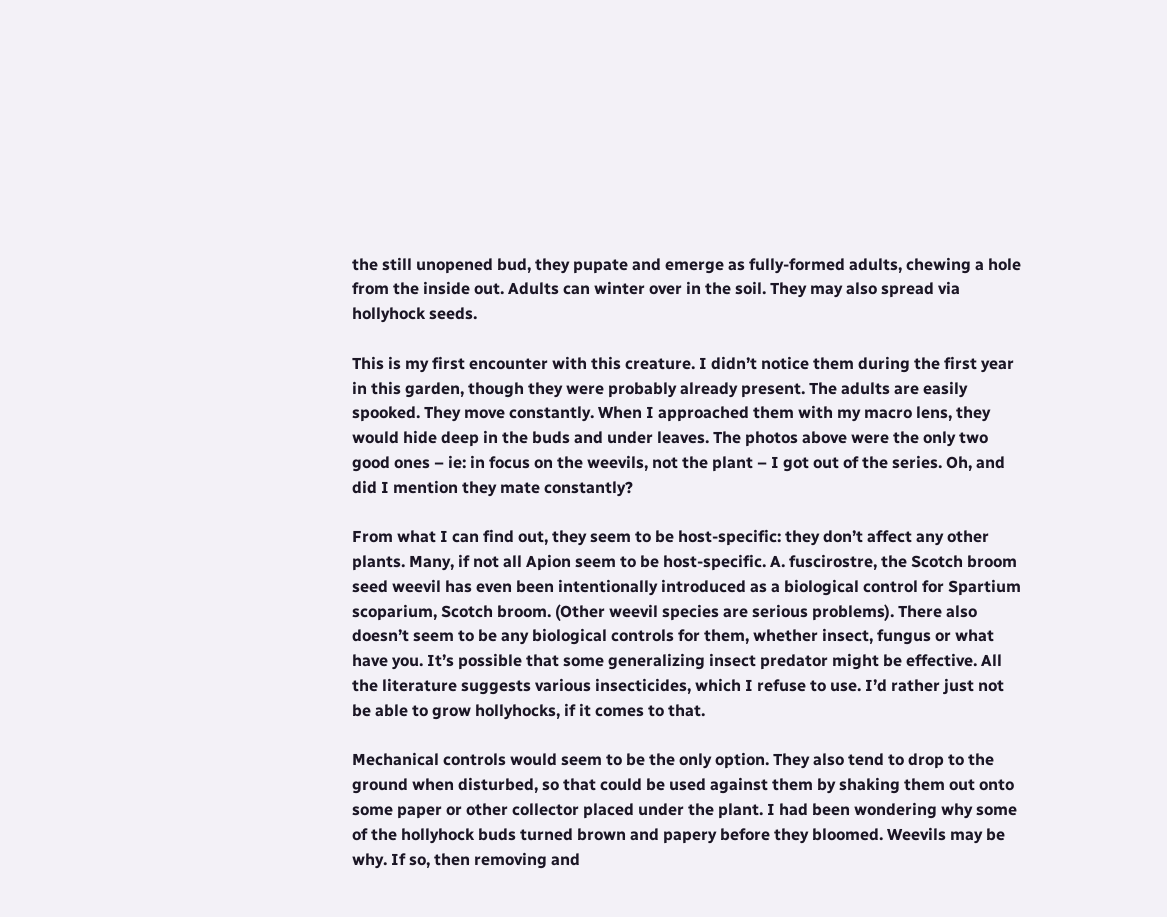the still unopened bud, they pupate and emerge as fully-formed adults, chewing a hole from the inside out. Adults can winter over in the soil. They may also spread via hollyhock seeds.

This is my first encounter with this creature. I didn’t notice them during the first year in this garden, though they were probably already present. The adults are easily spooked. They move constantly. When I approached them with my macro lens, they would hide deep in the buds and under leaves. The photos above were the only two good ones – ie: in focus on the weevils, not the plant – I got out of the series. Oh, and did I mention they mate constantly?

From what I can find out, they seem to be host-specific: they don’t affect any other plants. Many, if not all Apion seem to be host-specific. A. fuscirostre, the Scotch broom seed weevil has even been intentionally introduced as a biological control for Spartium scoparium, Scotch broom. (Other weevil species are serious problems). There also doesn’t seem to be any biological controls for them, whether insect, fungus or what have you. It’s possible that some generalizing insect predator might be effective. All the literature suggests various insecticides, which I refuse to use. I’d rather just not be able to grow hollyhocks, if it comes to that.

Mechanical controls would seem to be the only option. They also tend to drop to the ground when disturbed, so that could be used against them by shaking them out onto some paper or other collector placed under the plant. I had been wondering why some of the hollyhock buds turned brown and papery before they bloomed. Weevils may be why. If so, then removing and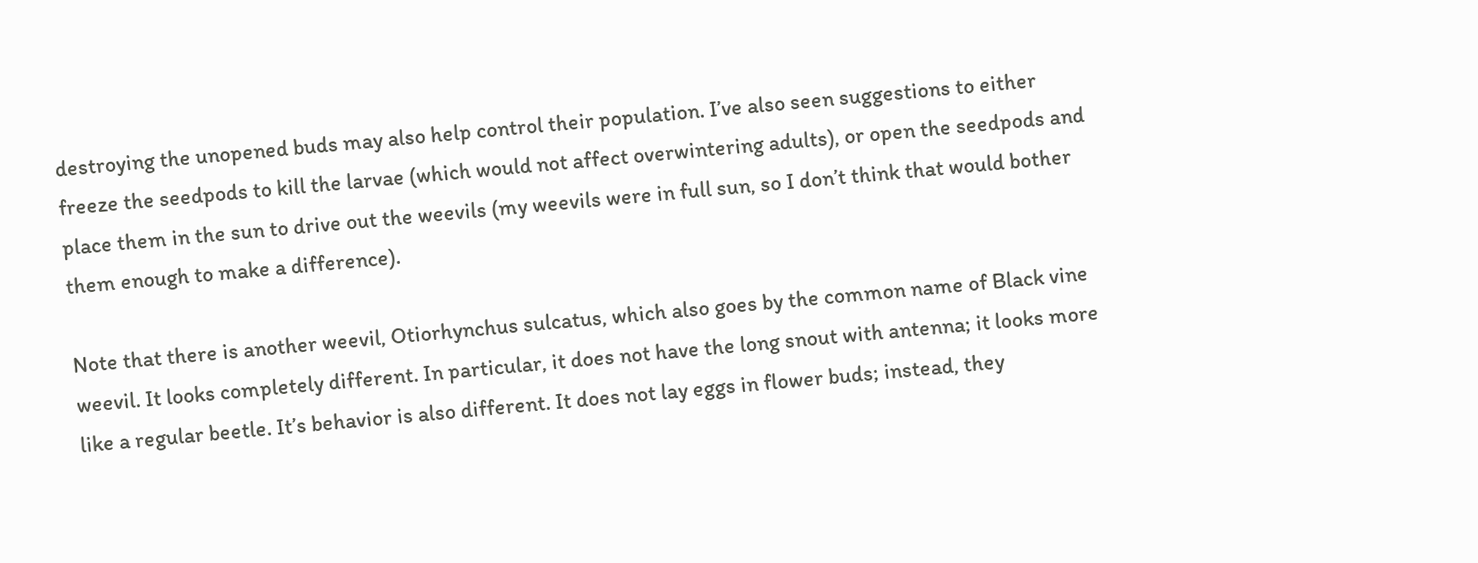destroying the unopened buds may also help control their population. I’ve also seen suggestions to either freeze the seedpods to kill the larvae (which would not affect overwintering adults), or open the seedpods and place them in the sun to drive out the weevils (my weevils were in full sun, so I don’t think that would bother them enough to make a difference).

Note that there is another weevil, Otiorhynchus sulcatus, which also goes by the common name of Black vine weevil. It looks completely different. In particular, it does not have the long snout with antenna; it looks more like a regular beetle. It’s behavior is also different. It does not lay eggs in flower buds; instead, they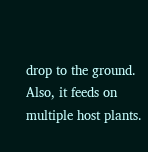drop to the ground. Also, it feeds on multiple host plants.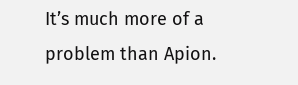It’s much more of a problem than Apion.